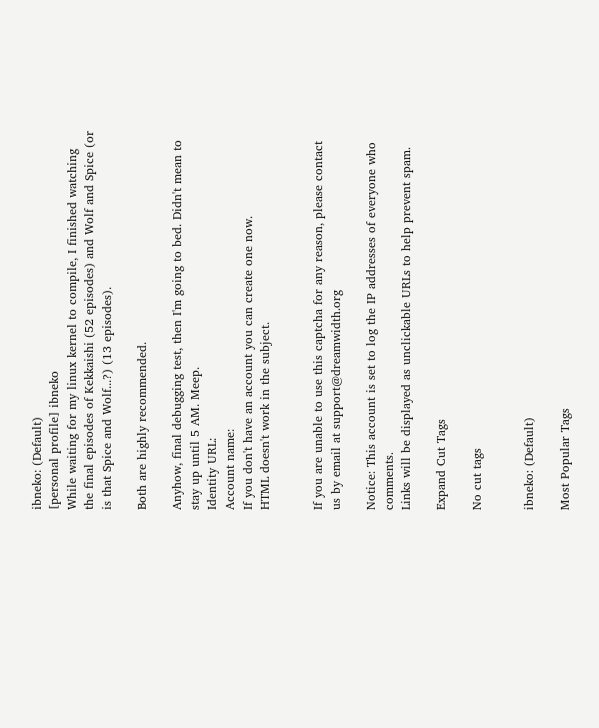ibneko: (Default)
[personal profile] ibneko
While waiting for my linux kernel to compile, I finished watching the final episodes of Kekkaishi (52 episodes) and Wolf and Spice (or is that Spice and Wolf...?) (13 episodes).

Both are highly recommended.

Anyhow, final debugging test, then I'm going to bed. Didn't mean to stay up until 5 AM. Meep.
Identity URL:
Account name:
If you don't have an account you can create one now.
HTML doesn't work in the subject.


If you are unable to use this captcha for any reason, please contact us by email at support@dreamwidth.org

Notice: This account is set to log the IP addresses of everyone who comments.
Links will be displayed as unclickable URLs to help prevent spam.

Expand Cut Tags

No cut tags


ibneko: (Default)

Most Popular Tags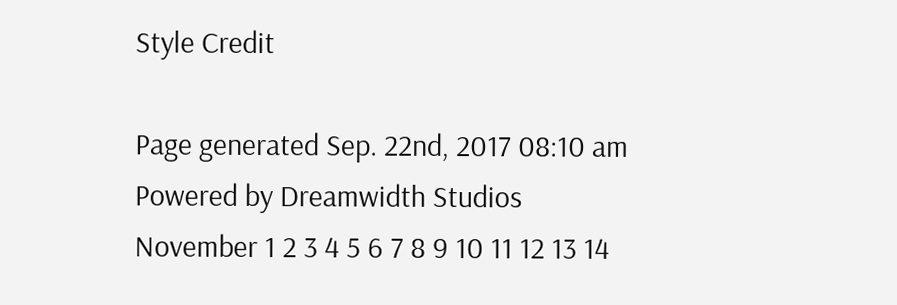Style Credit

Page generated Sep. 22nd, 2017 08:10 am
Powered by Dreamwidth Studios
November 1 2 3 4 5 6 7 8 9 10 11 12 13 14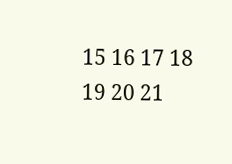15 16 17 18 19 20 21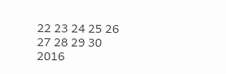22 23 24 25 26 27 28 29 30 2016